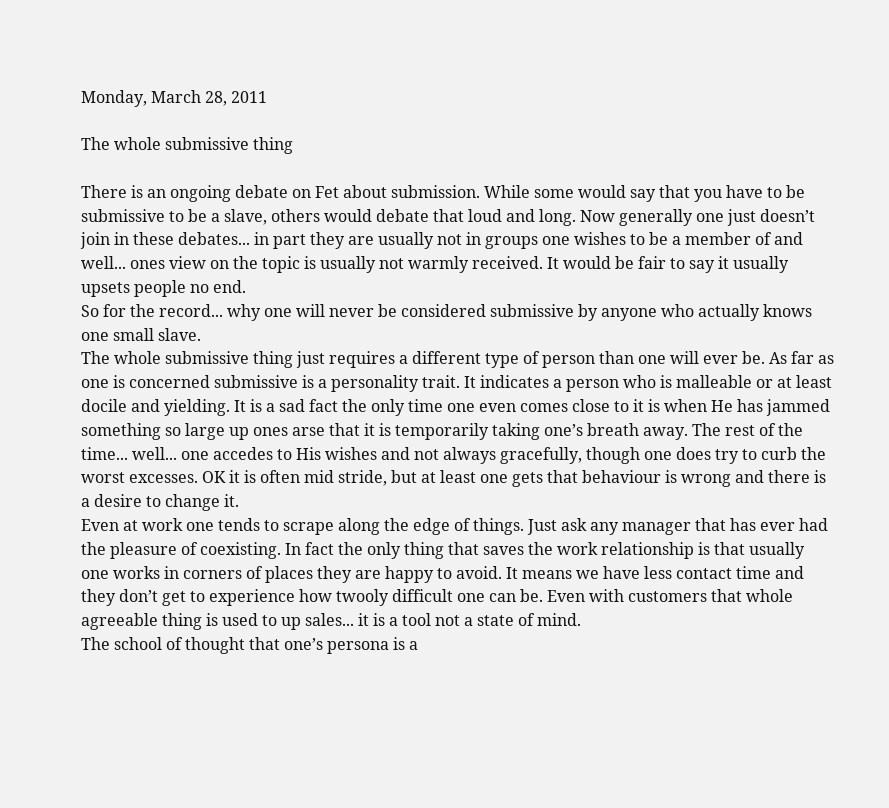Monday, March 28, 2011

The whole submissive thing

There is an ongoing debate on Fet about submission. While some would say that you have to be submissive to be a slave, others would debate that loud and long. Now generally one just doesn’t join in these debates... in part they are usually not in groups one wishes to be a member of and well... ones view on the topic is usually not warmly received. It would be fair to say it usually upsets people no end.
So for the record... why one will never be considered submissive by anyone who actually knows one small slave.
The whole submissive thing just requires a different type of person than one will ever be. As far as one is concerned submissive is a personality trait. It indicates a person who is malleable or at least docile and yielding. It is a sad fact the only time one even comes close to it is when He has jammed something so large up ones arse that it is temporarily taking one’s breath away. The rest of the time... well... one accedes to His wishes and not always gracefully, though one does try to curb the worst excesses. OK it is often mid stride, but at least one gets that behaviour is wrong and there is a desire to change it.
Even at work one tends to scrape along the edge of things. Just ask any manager that has ever had the pleasure of coexisting. In fact the only thing that saves the work relationship is that usually one works in corners of places they are happy to avoid. It means we have less contact time and they don’t get to experience how twooly difficult one can be. Even with customers that whole agreeable thing is used to up sales... it is a tool not a state of mind.
The school of thought that one’s persona is a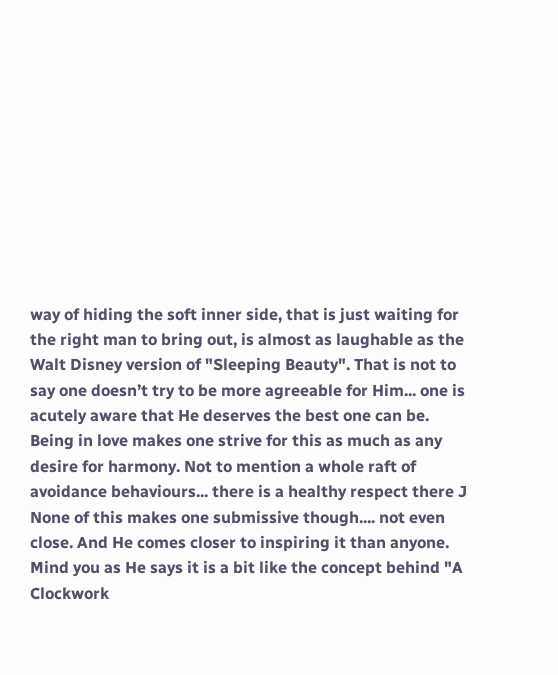way of hiding the soft inner side, that is just waiting for the right man to bring out, is almost as laughable as the Walt Disney version of "Sleeping Beauty". That is not to say one doesn’t try to be more agreeable for Him... one is acutely aware that He deserves the best one can be. Being in love makes one strive for this as much as any desire for harmony. Not to mention a whole raft of avoidance behaviours... there is a healthy respect there J
None of this makes one submissive though.... not even close. And He comes closer to inspiring it than anyone. Mind you as He says it is a bit like the concept behind "A Clockwork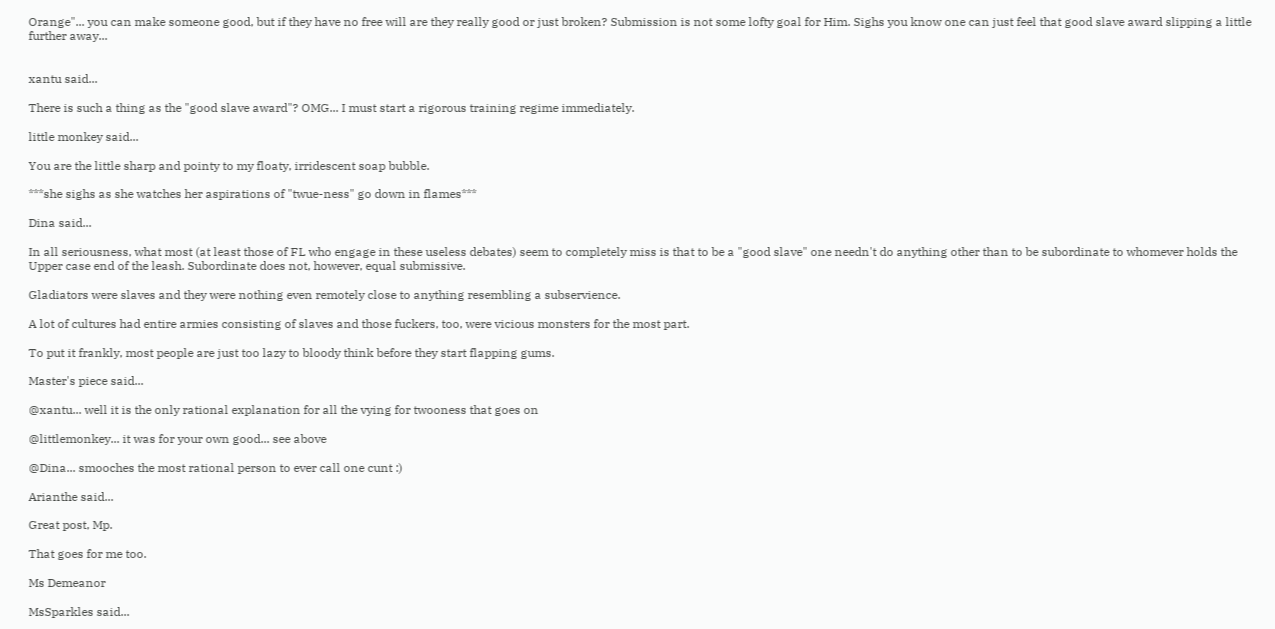Orange"... you can make someone good, but if they have no free will are they really good or just broken? Submission is not some lofty goal for Him. Sighs you know one can just feel that good slave award slipping a little further away...


xantu said...

There is such a thing as the "good slave award"? OMG... I must start a rigorous training regime immediately.

little monkey said...

You are the little sharp and pointy to my floaty, irridescent soap bubble.

***she sighs as she watches her aspirations of "twue-ness" go down in flames***

Dina said...

In all seriousness, what most (at least those of FL who engage in these useless debates) seem to completely miss is that to be a "good slave" one needn't do anything other than to be subordinate to whomever holds the Upper case end of the leash. Subordinate does not, however, equal submissive.

Gladiators were slaves and they were nothing even remotely close to anything resembling a subservience.

A lot of cultures had entire armies consisting of slaves and those fuckers, too, were vicious monsters for the most part.

To put it frankly, most people are just too lazy to bloody think before they start flapping gums.

Master's piece said...

@xantu... well it is the only rational explanation for all the vying for twooness that goes on

@littlemonkey... it was for your own good... see above

@Dina... smooches the most rational person to ever call one cunt :)

Arianthe said...

Great post, Mp.

That goes for me too.

Ms Demeanor

MsSparkles said...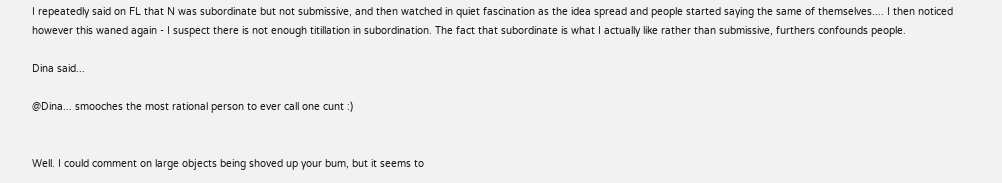I repeatedly said on FL that N was subordinate but not submissive, and then watched in quiet fascination as the idea spread and people started saying the same of themselves.... I then noticed however this waned again - I suspect there is not enough titillation in subordination. The fact that subordinate is what I actually like rather than submissive, furthers confounds people.

Dina said...

@Dina... smooches the most rational person to ever call one cunt :)


Well. I could comment on large objects being shoved up your bum, but it seems to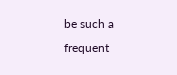be such a frequent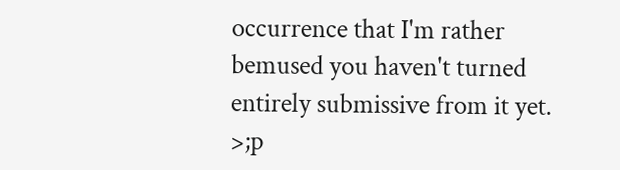occurrence that I'm rather bemused you haven't turned entirely submissive from it yet. >;p